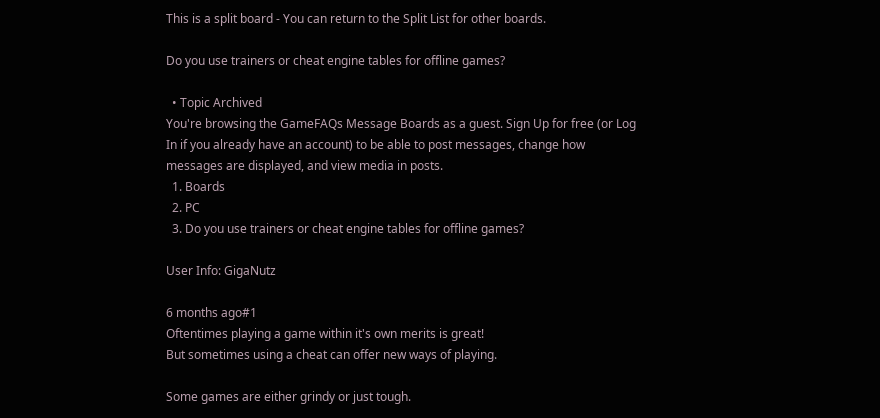This is a split board - You can return to the Split List for other boards.

Do you use trainers or cheat engine tables for offline games?

  • Topic Archived
You're browsing the GameFAQs Message Boards as a guest. Sign Up for free (or Log In if you already have an account) to be able to post messages, change how messages are displayed, and view media in posts.
  1. Boards
  2. PC
  3. Do you use trainers or cheat engine tables for offline games?

User Info: GigaNutz

6 months ago#1
Oftentimes playing a game within it's own merits is great!
But sometimes using a cheat can offer new ways of playing.

Some games are either grindy or just tough.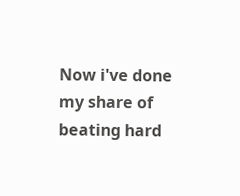Now i've done my share of beating hard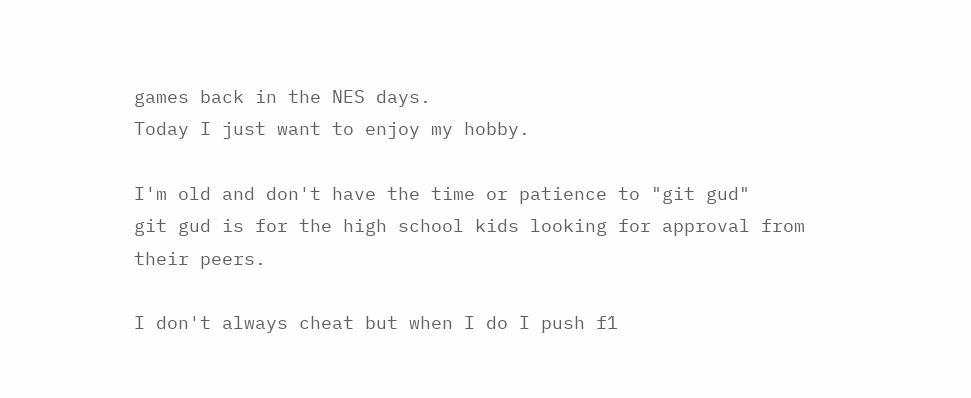games back in the NES days.
Today I just want to enjoy my hobby.

I'm old and don't have the time or patience to "git gud"
git gud is for the high school kids looking for approval from their peers.

I don't always cheat but when I do I push f1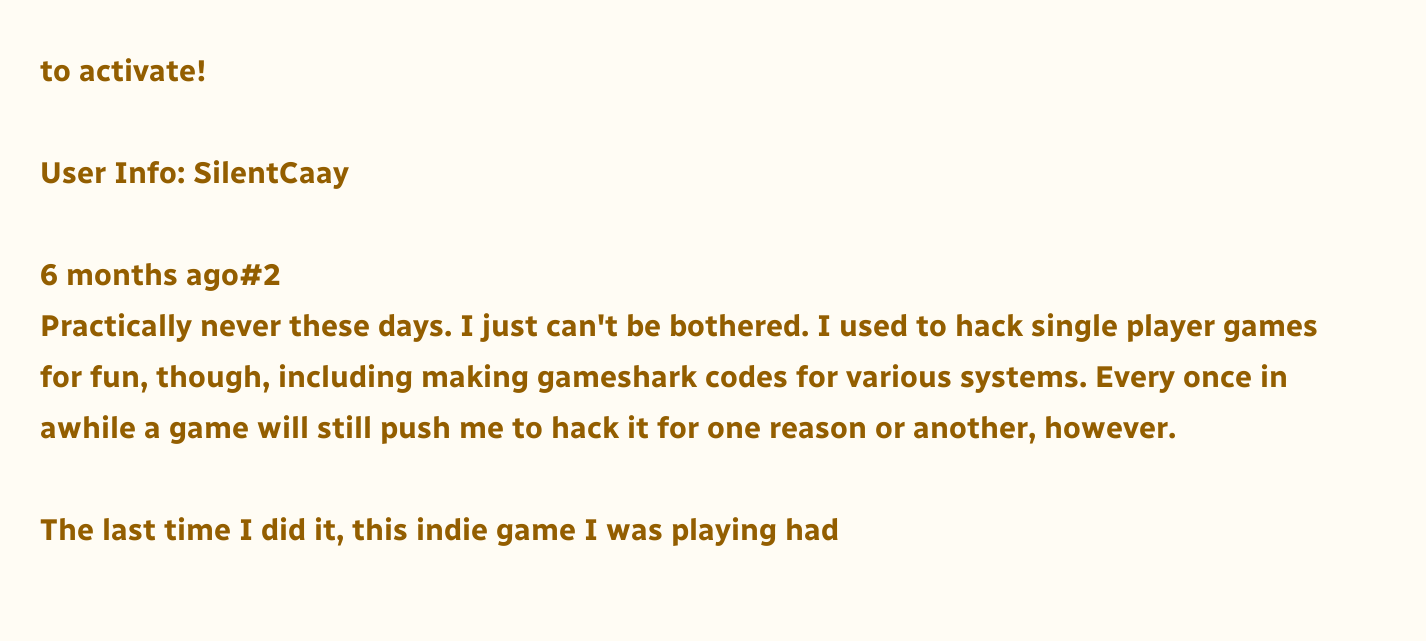to activate!

User Info: SilentCaay

6 months ago#2
Practically never these days. I just can't be bothered. I used to hack single player games for fun, though, including making gameshark codes for various systems. Every once in awhile a game will still push me to hack it for one reason or another, however.

The last time I did it, this indie game I was playing had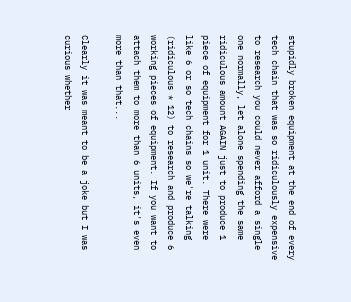stupidly broken equipment at the end of every tech chain that was so ridiculously expensive to research you could never afford a single one normally, let alone spending the same ridiculous amount AGAIN just to produce 1 piece of equipment for 1 unit. There were like 6 or so tech chains so we're talking (ridiculous * 12) to research and produce 6 working pieces of equipment. If you want to attach them to more than 6 units, it's even more than that...

Clearly it was meant to be a joke but I was curious whether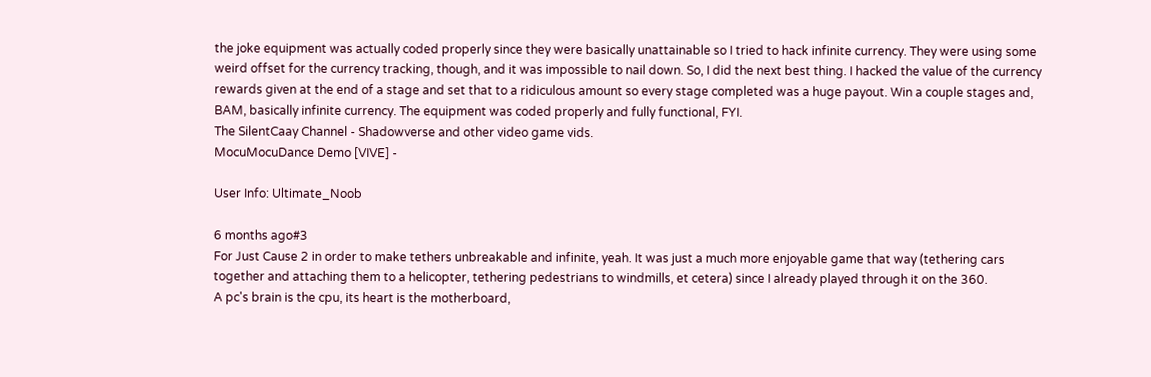the joke equipment was actually coded properly since they were basically unattainable so I tried to hack infinite currency. They were using some weird offset for the currency tracking, though, and it was impossible to nail down. So, I did the next best thing. I hacked the value of the currency rewards given at the end of a stage and set that to a ridiculous amount so every stage completed was a huge payout. Win a couple stages and, BAM, basically infinite currency. The equipment was coded properly and fully functional, FYI.
The SilentCaay Channel - Shadowverse and other video game vids.
MocuMocuDance Demo [VIVE] -

User Info: Ultimate_Noob

6 months ago#3
For Just Cause 2 in order to make tethers unbreakable and infinite, yeah. It was just a much more enjoyable game that way (tethering cars together and attaching them to a helicopter, tethering pedestrians to windmills, et cetera) since I already played through it on the 360.
A pc's brain is the cpu, its heart is the motherboard,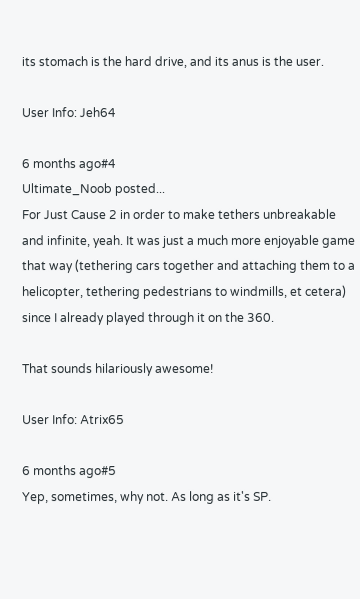its stomach is the hard drive, and its anus is the user.

User Info: Jeh64

6 months ago#4
Ultimate_Noob posted...
For Just Cause 2 in order to make tethers unbreakable and infinite, yeah. It was just a much more enjoyable game that way (tethering cars together and attaching them to a helicopter, tethering pedestrians to windmills, et cetera) since I already played through it on the 360.

That sounds hilariously awesome!

User Info: Atrix65

6 months ago#5
Yep, sometimes, why not. As long as it's SP.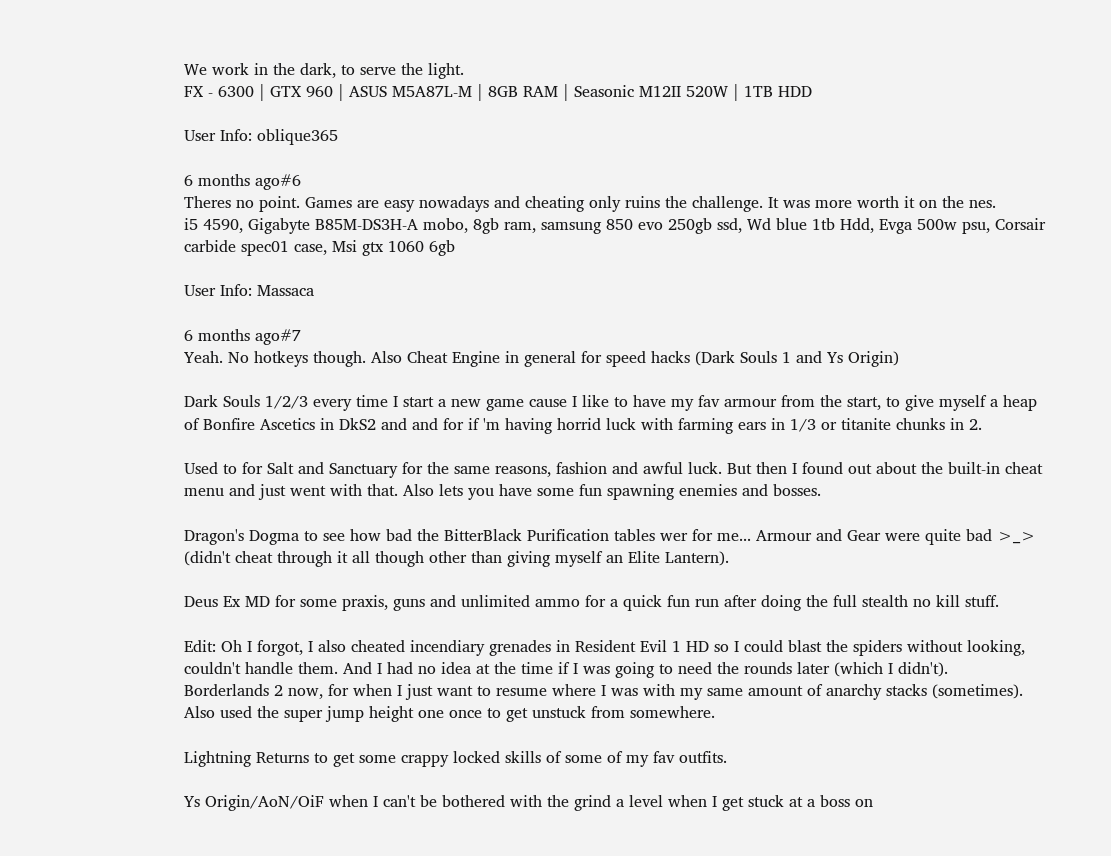We work in the dark, to serve the light.
FX - 6300 | GTX 960 | ASUS M5A87L-M | 8GB RAM | Seasonic M12II 520W | 1TB HDD

User Info: oblique365

6 months ago#6
Theres no point. Games are easy nowadays and cheating only ruins the challenge. It was more worth it on the nes.
i5 4590, Gigabyte B85M-DS3H-A mobo, 8gb ram, samsung 850 evo 250gb ssd, Wd blue 1tb Hdd, Evga 500w psu, Corsair carbide spec01 case, Msi gtx 1060 6gb

User Info: Massaca

6 months ago#7
Yeah. No hotkeys though. Also Cheat Engine in general for speed hacks (Dark Souls 1 and Ys Origin)

Dark Souls 1/2/3 every time I start a new game cause I like to have my fav armour from the start, to give myself a heap of Bonfire Ascetics in DkS2 and and for if 'm having horrid luck with farming ears in 1/3 or titanite chunks in 2.

Used to for Salt and Sanctuary for the same reasons, fashion and awful luck. But then I found out about the built-in cheat menu and just went with that. Also lets you have some fun spawning enemies and bosses.

Dragon's Dogma to see how bad the BitterBlack Purification tables wer for me... Armour and Gear were quite bad >_> (didn't cheat through it all though other than giving myself an Elite Lantern).

Deus Ex MD for some praxis, guns and unlimited ammo for a quick fun run after doing the full stealth no kill stuff.

Edit: Oh I forgot, I also cheated incendiary grenades in Resident Evil 1 HD so I could blast the spiders without looking, couldn't handle them. And I had no idea at the time if I was going to need the rounds later (which I didn't).
Borderlands 2 now, for when I just want to resume where I was with my same amount of anarchy stacks (sometimes). Also used the super jump height one once to get unstuck from somewhere.

Lightning Returns to get some crappy locked skills of some of my fav outfits.

Ys Origin/AoN/OiF when I can't be bothered with the grind a level when I get stuck at a boss on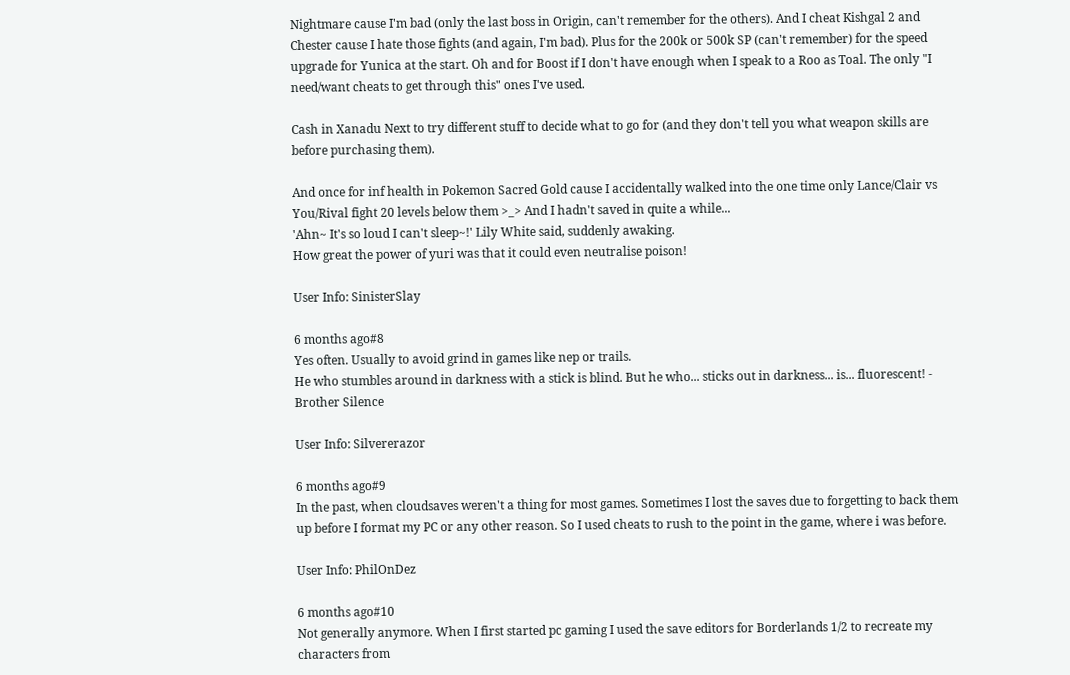Nightmare cause I'm bad (only the last boss in Origin, can't remember for the others). And I cheat Kishgal 2 and Chester cause I hate those fights (and again, I'm bad). Plus for the 200k or 500k SP (can't remember) for the speed upgrade for Yunica at the start. Oh and for Boost if I don't have enough when I speak to a Roo as Toal. The only "I need/want cheats to get through this" ones I've used.

Cash in Xanadu Next to try different stuff to decide what to go for (and they don't tell you what weapon skills are before purchasing them).

And once for inf health in Pokemon Sacred Gold cause I accidentally walked into the one time only Lance/Clair vs You/Rival fight 20 levels below them >_> And I hadn't saved in quite a while...
'Ahn~ It's so loud I can't sleep~!' Lily White said, suddenly awaking.
How great the power of yuri was that it could even neutralise poison!

User Info: SinisterSlay

6 months ago#8
Yes often. Usually to avoid grind in games like nep or trails.
He who stumbles around in darkness with a stick is blind. But he who... sticks out in darkness... is... fluorescent! - Brother Silence

User Info: Silvererazor

6 months ago#9
In the past, when cloudsaves weren't a thing for most games. Sometimes I lost the saves due to forgetting to back them up before I format my PC or any other reason. So I used cheats to rush to the point in the game, where i was before.

User Info: PhilOnDez

6 months ago#10
Not generally anymore. When I first started pc gaming I used the save editors for Borderlands 1/2 to recreate my characters from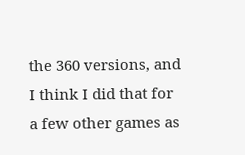the 360 versions, and I think I did that for a few other games as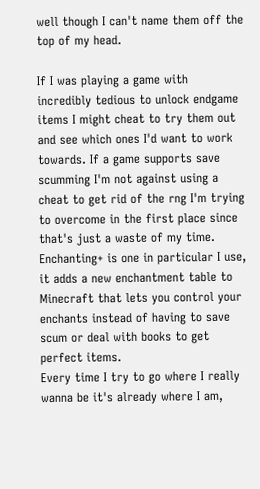well though I can't name them off the top of my head.

If I was playing a game with incredibly tedious to unlock endgame items I might cheat to try them out and see which ones I'd want to work towards. If a game supports save scumming I'm not against using a cheat to get rid of the rng I'm trying to overcome in the first place since that's just a waste of my time. Enchanting+ is one in particular I use, it adds a new enchantment table to Minecraft that lets you control your enchants instead of having to save scum or deal with books to get perfect items.
Every time I try to go where I really wanna be it's already where I am,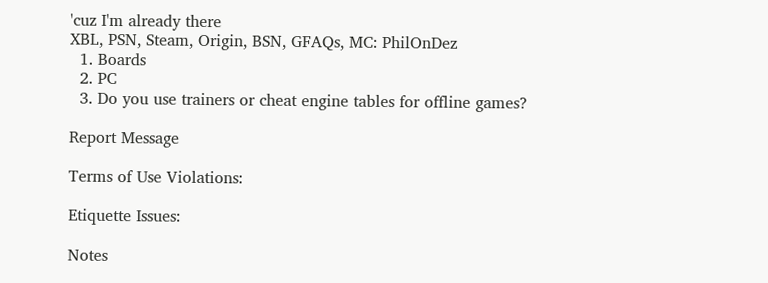'cuz I'm already there
XBL, PSN, Steam, Origin, BSN, GFAQs, MC: PhilOnDez
  1. Boards
  2. PC
  3. Do you use trainers or cheat engine tables for offline games?

Report Message

Terms of Use Violations:

Etiquette Issues:

Notes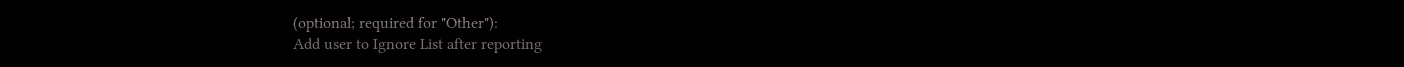(optional; required for "Other"):
Add user to Ignore List after reporting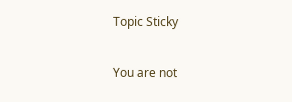Topic Sticky

You are not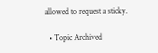allowed to request a sticky.

  • Topic Archived